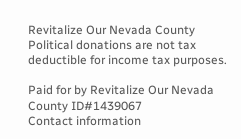Revitalize Our Nevada County
Political donations are not tax deductible for income tax purposes.

Paid for by Revitalize Our Nevada County ID#1439067
Contact information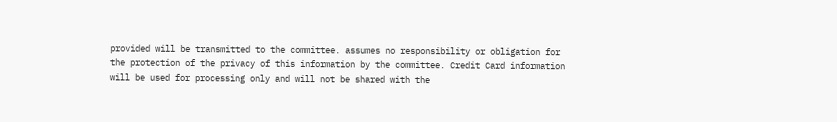provided will be transmitted to the committee. assumes no responsibility or obligation for the protection of the privacy of this information by the committee. Credit Card information will be used for processing only and will not be shared with the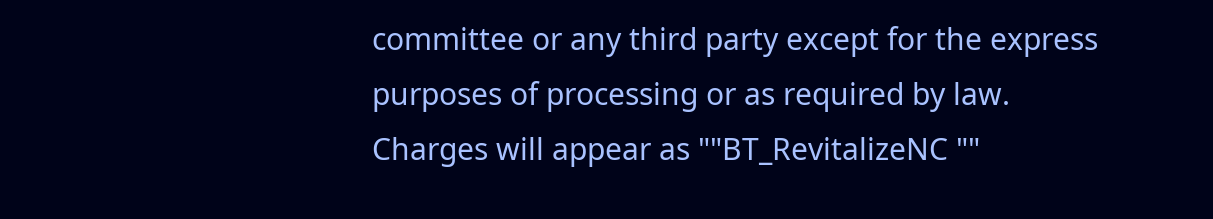committee or any third party except for the express purposes of processing or as required by law.
Charges will appear as ""BT_RevitalizeNC ""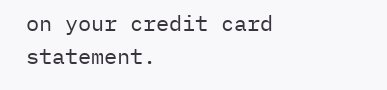on your credit card statement.